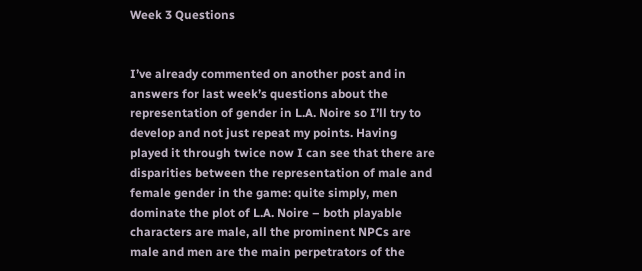Week 3 Questions


I’ve already commented on another post and in answers for last week’s questions about the representation of gender in L.A. Noire so I’ll try to develop and not just repeat my points. Having played it through twice now I can see that there are disparities between the representation of male and female gender in the game: quite simply, men dominate the plot of L.A. Noire – both playable characters are male, all the prominent NPCs are male and men are the main perpetrators of the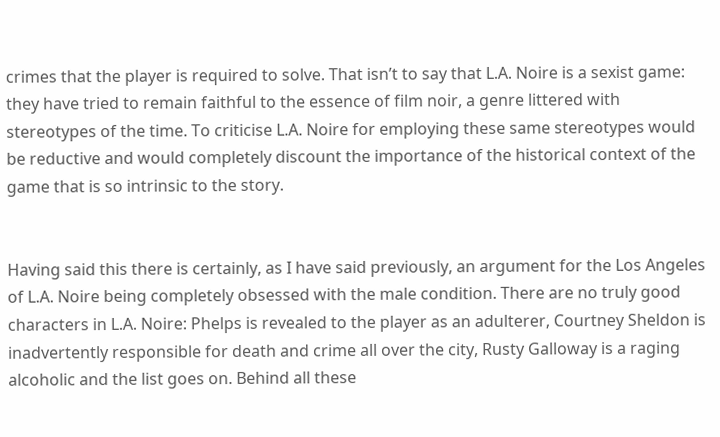crimes that the player is required to solve. That isn’t to say that L.A. Noire is a sexist game: they have tried to remain faithful to the essence of film noir, a genre littered with stereotypes of the time. To criticise L.A. Noire for employing these same stereotypes would be reductive and would completely discount the importance of the historical context of the game that is so intrinsic to the story.


Having said this there is certainly, as I have said previously, an argument for the Los Angeles of L.A. Noire being completely obsessed with the male condition. There are no truly good characters in L.A. Noire: Phelps is revealed to the player as an adulterer, Courtney Sheldon is inadvertently responsible for death and crime all over the city, Rusty Galloway is a raging alcoholic and the list goes on. Behind all these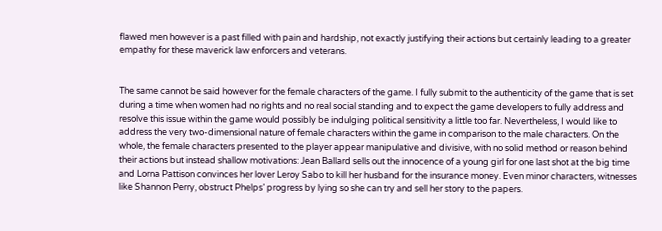flawed men however is a past filled with pain and hardship, not exactly justifying their actions but certainly leading to a greater empathy for these maverick law enforcers and veterans.


The same cannot be said however for the female characters of the game. I fully submit to the authenticity of the game that is set during a time when women had no rights and no real social standing and to expect the game developers to fully address and resolve this issue within the game would possibly be indulging political sensitivity a little too far. Nevertheless, I would like to address the very two-dimensional nature of female characters within the game in comparison to the male characters. On the whole, the female characters presented to the player appear manipulative and divisive, with no solid method or reason behind their actions but instead shallow motivations: Jean Ballard sells out the innocence of a young girl for one last shot at the big time and Lorna Pattison convinces her lover Leroy Sabo to kill her husband for the insurance money. Even minor characters, witnesses like Shannon Perry, obstruct Phelps’ progress by lying so she can try and sell her story to the papers.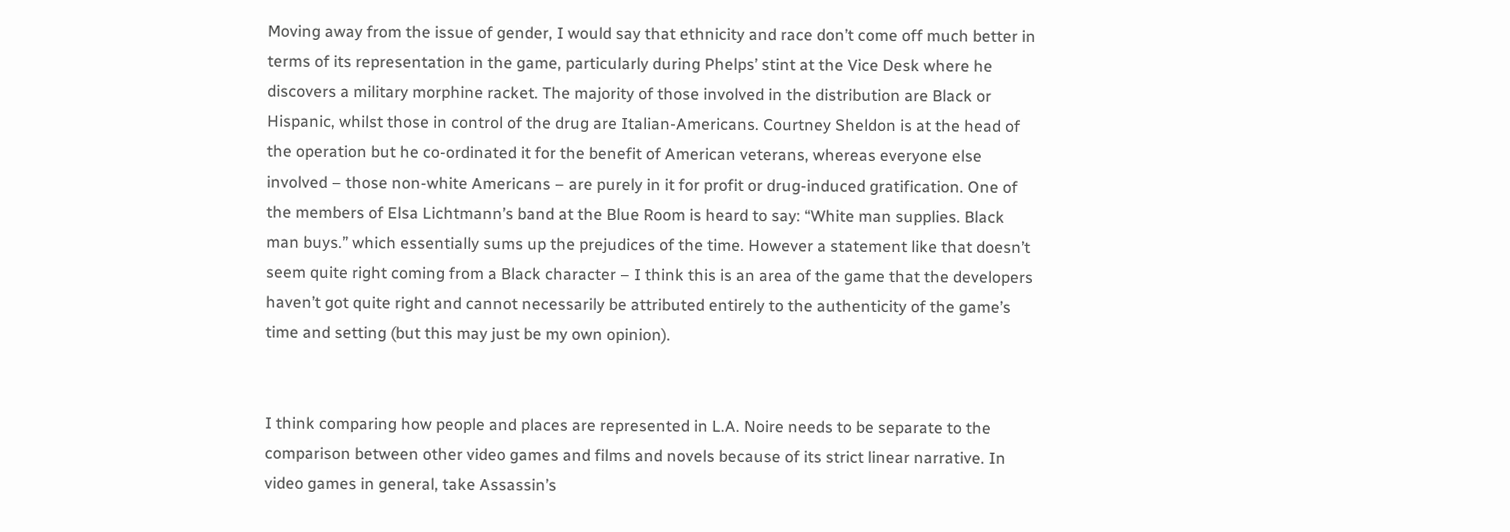Moving away from the issue of gender, I would say that ethnicity and race don’t come off much better in terms of its representation in the game, particularly during Phelps’ stint at the Vice Desk where he discovers a military morphine racket. The majority of those involved in the distribution are Black or Hispanic, whilst those in control of the drug are Italian-Americans. Courtney Sheldon is at the head of the operation but he co-ordinated it for the benefit of American veterans, whereas everyone else involved – those non-white Americans – are purely in it for profit or drug-induced gratification. One of the members of Elsa Lichtmann’s band at the Blue Room is heard to say: “White man supplies. Black man buys.” which essentially sums up the prejudices of the time. However a statement like that doesn’t seem quite right coming from a Black character – I think this is an area of the game that the developers haven’t got quite right and cannot necessarily be attributed entirely to the authenticity of the game’s time and setting (but this may just be my own opinion).


I think comparing how people and places are represented in L.A. Noire needs to be separate to the comparison between other video games and films and novels because of its strict linear narrative. In video games in general, take Assassin’s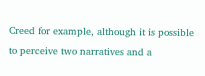Creed for example, although it is possible to perceive two narratives and a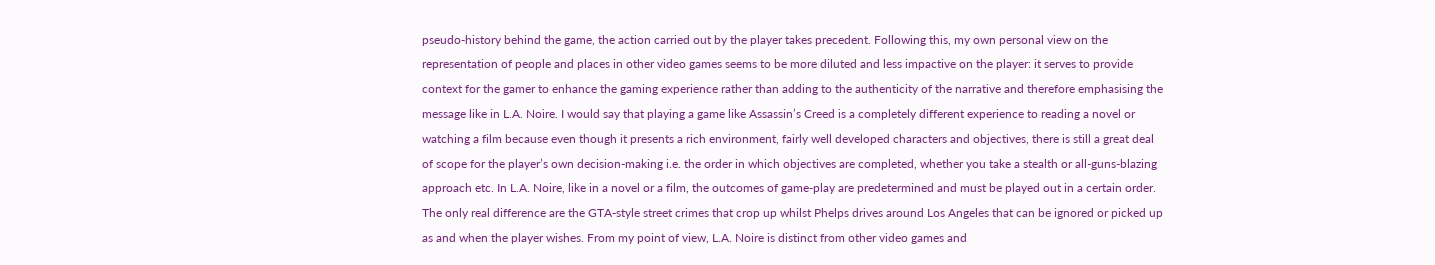pseudo-history behind the game, the action carried out by the player takes precedent. Following this, my own personal view on the representation of people and places in other video games seems to be more diluted and less impactive on the player: it serves to provide context for the gamer to enhance the gaming experience rather than adding to the authenticity of the narrative and therefore emphasising the message like in L.A. Noire. I would say that playing a game like Assassin’s Creed is a completely different experience to reading a novel or watching a film because even though it presents a rich environment, fairly well developed characters and objectives, there is still a great deal of scope for the player’s own decision-making i.e. the order in which objectives are completed, whether you take a stealth or all-guns-blazing approach etc. In L.A. Noire, like in a novel or a film, the outcomes of game-play are predetermined and must be played out in a certain order. The only real difference are the GTA-style street crimes that crop up whilst Phelps drives around Los Angeles that can be ignored or picked up as and when the player wishes. From my point of view, L.A. Noire is distinct from other video games and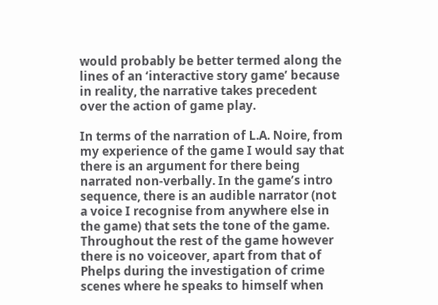would probably be better termed along the lines of an ‘interactive story game’ because in reality, the narrative takes precedent over the action of game play.

In terms of the narration of L.A. Noire, from my experience of the game I would say that there is an argument for there being narrated non-verbally. In the game’s intro sequence, there is an audible narrator (not a voice I recognise from anywhere else in the game) that sets the tone of the game. Throughout the rest of the game however there is no voiceover, apart from that of Phelps during the investigation of crime scenes where he speaks to himself when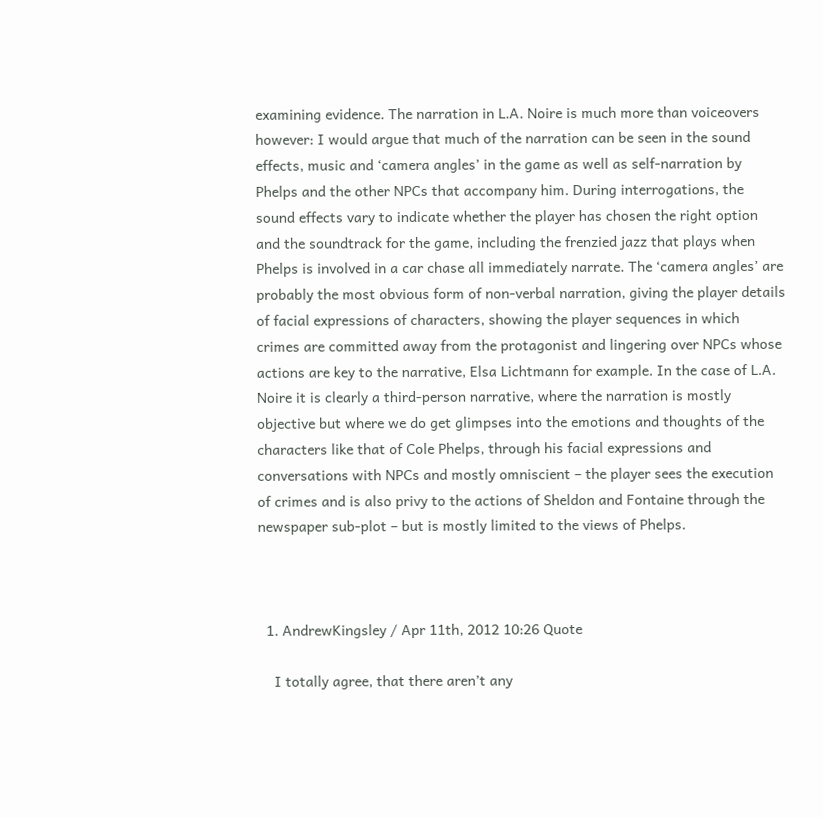examining evidence. The narration in L.A. Noire is much more than voiceovers however: I would argue that much of the narration can be seen in the sound effects, music and ‘camera angles’ in the game as well as self-narration by Phelps and the other NPCs that accompany him. During interrogations, the sound effects vary to indicate whether the player has chosen the right option and the soundtrack for the game, including the frenzied jazz that plays when Phelps is involved in a car chase all immediately narrate. The ‘camera angles’ are probably the most obvious form of non-verbal narration, giving the player details of facial expressions of characters, showing the player sequences in which crimes are committed away from the protagonist and lingering over NPCs whose actions are key to the narrative, Elsa Lichtmann for example. In the case of L.A. Noire it is clearly a third-person narrative, where the narration is mostly objective but where we do get glimpses into the emotions and thoughts of the characters like that of Cole Phelps, through his facial expressions and conversations with NPCs and mostly omniscient – the player sees the execution of crimes and is also privy to the actions of Sheldon and Fontaine through the newspaper sub-plot – but is mostly limited to the views of Phelps.



  1. AndrewKingsley / Apr 11th, 2012 10:26 Quote

    I totally agree, that there aren’t any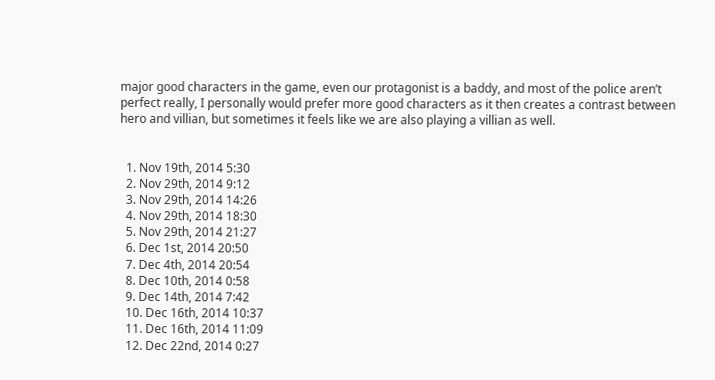major good characters in the game, even our protagonist is a baddy, and most of the police aren’t perfect really, I personally would prefer more good characters as it then creates a contrast between hero and villian, but sometimes it feels like we are also playing a villian as well.


  1. Nov 19th, 2014 5:30
  2. Nov 29th, 2014 9:12
  3. Nov 29th, 2014 14:26
  4. Nov 29th, 2014 18:30
  5. Nov 29th, 2014 21:27
  6. Dec 1st, 2014 20:50
  7. Dec 4th, 2014 20:54
  8. Dec 10th, 2014 0:58
  9. Dec 14th, 2014 7:42
  10. Dec 16th, 2014 10:37
  11. Dec 16th, 2014 11:09
  12. Dec 22nd, 2014 0:27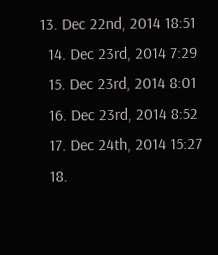13. Dec 22nd, 2014 18:51
  14. Dec 23rd, 2014 7:29
  15. Dec 23rd, 2014 8:01
  16. Dec 23rd, 2014 8:52
  17. Dec 24th, 2014 15:27
  18.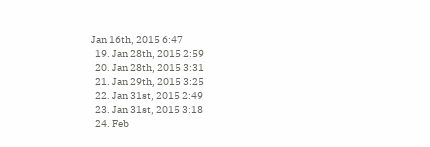Jan 16th, 2015 6:47
  19. Jan 28th, 2015 2:59
  20. Jan 28th, 2015 3:31
  21. Jan 29th, 2015 3:25
  22. Jan 31st, 2015 2:49
  23. Jan 31st, 2015 3:18
  24. Feb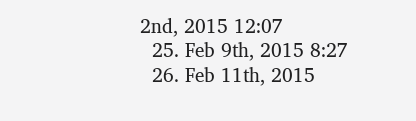2nd, 2015 12:07
  25. Feb 9th, 2015 8:27
  26. Feb 11th, 2015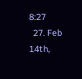8:27
  27. Feb 14th,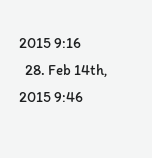2015 9:16
  28. Feb 14th, 2015 9:46